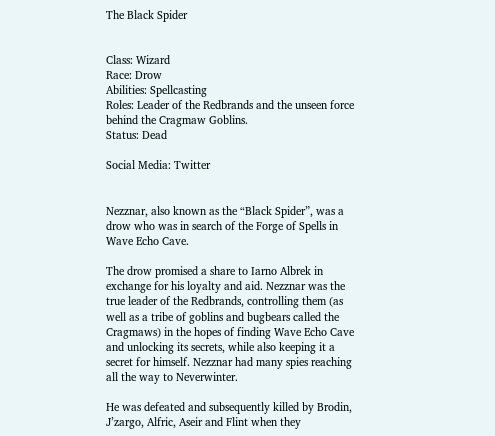The Black Spider


Class: Wizard
Race: Drow
Abilities: Spellcasting
Roles: Leader of the Redbrands and the unseen force behind the Cragmaw Goblins.
Status: Dead

Social Media: Twitter


Nezznar, also known as the “Black Spider”, was a drow who was in search of the Forge of Spells in Wave Echo Cave.

The drow promised a share to Iarno Albrek in exchange for his loyalty and aid. Nezznar was the true leader of the Redbrands, controlling them (as well as a tribe of goblins and bugbears called the Cragmaws) in the hopes of finding Wave Echo Cave and unlocking its secrets, while also keeping it a secret for himself. Nezznar had many spies reaching all the way to Neverwinter.

He was defeated and subsequently killed by Brodin, J’zargo, Alfric, Aseir and Flint when they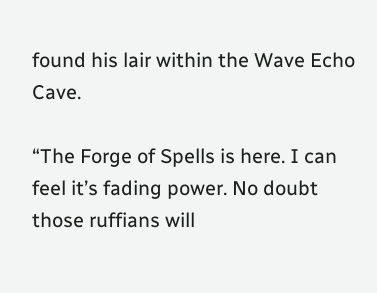found his lair within the Wave Echo Cave.

“The Forge of Spells is here. I can feel it’s fading power. No doubt those ruffians will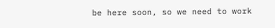be here soon, so we need to work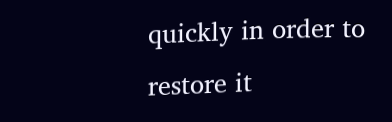quickly in order to restore it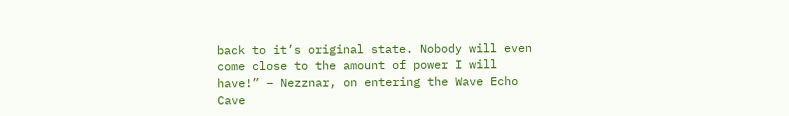back to it’s original state. Nobody will even come close to the amount of power I will have!” – Nezznar, on entering the Wave Echo Cave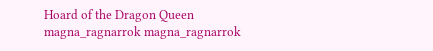Hoard of the Dragon Queen magna_ragnarrok magna_ragnarrok